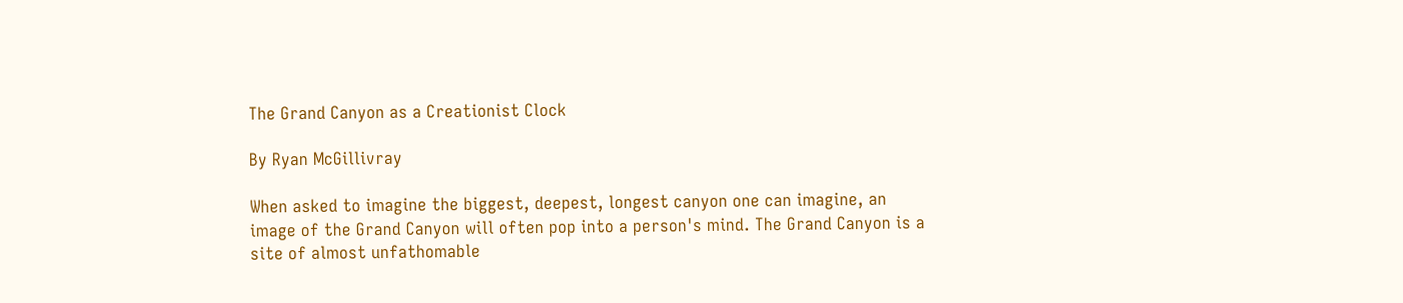The Grand Canyon as a Creationist Clock

By Ryan McGillivray

When asked to imagine the biggest, deepest, longest canyon one can imagine, an image of the Grand Canyon will often pop into a person's mind. The Grand Canyon is a site of almost unfathomable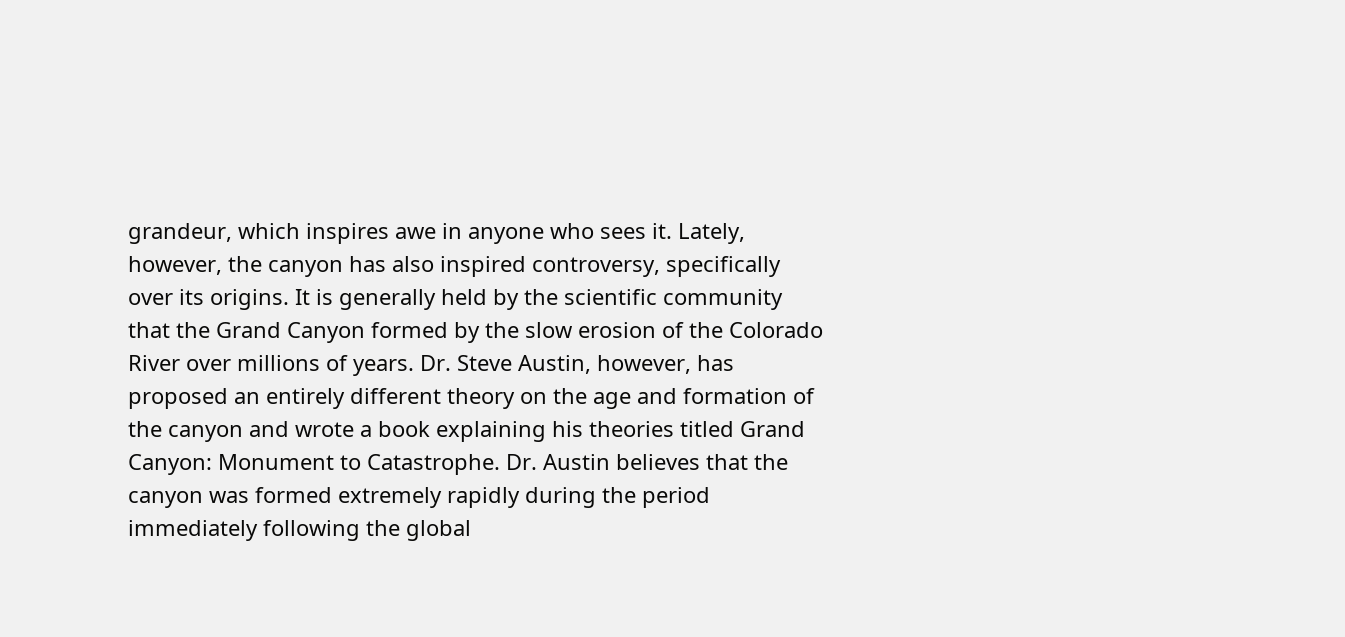grandeur, which inspires awe in anyone who sees it. Lately, however, the canyon has also inspired controversy, specifically over its origins. It is generally held by the scientific community that the Grand Canyon formed by the slow erosion of the Colorado River over millions of years. Dr. Steve Austin, however, has proposed an entirely different theory on the age and formation of the canyon and wrote a book explaining his theories titled Grand Canyon: Monument to Catastrophe. Dr. Austin believes that the canyon was formed extremely rapidly during the period immediately following the global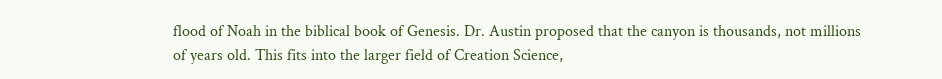flood of Noah in the biblical book of Genesis. Dr. Austin proposed that the canyon is thousands, not millions of years old. This fits into the larger field of Creation Science,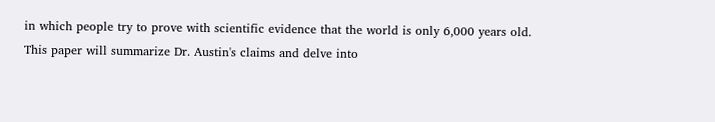in which people try to prove with scientific evidence that the world is only 6,000 years old. This paper will summarize Dr. Austin's claims and delve into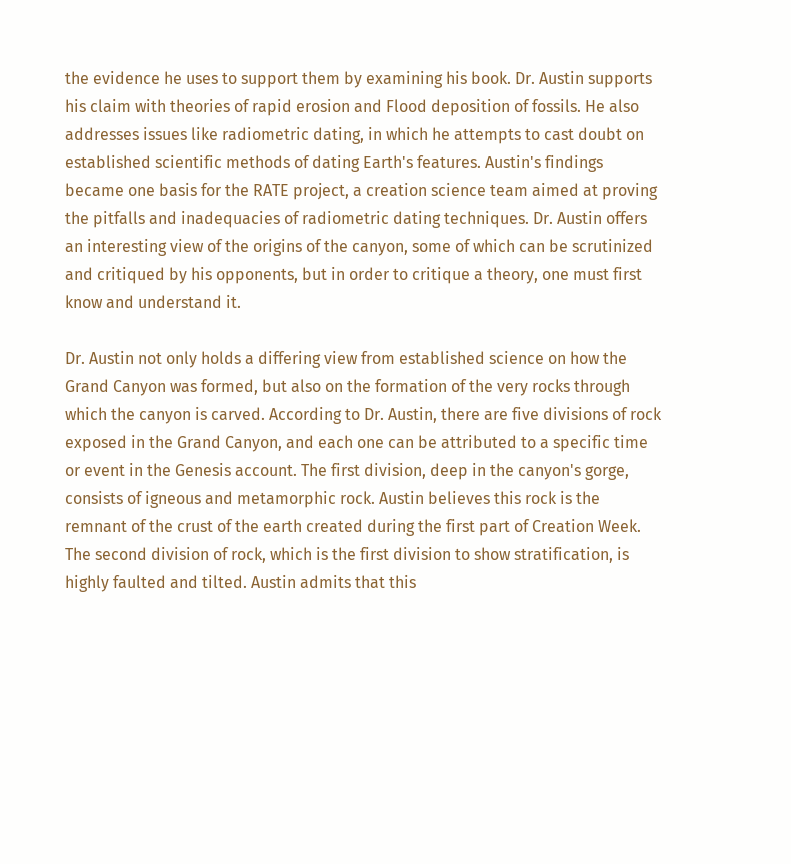the evidence he uses to support them by examining his book. Dr. Austin supports his claim with theories of rapid erosion and Flood deposition of fossils. He also addresses issues like radiometric dating, in which he attempts to cast doubt on established scientific methods of dating Earth's features. Austin's findings became one basis for the RATE project, a creation science team aimed at proving the pitfalls and inadequacies of radiometric dating techniques. Dr. Austin offers an interesting view of the origins of the canyon, some of which can be scrutinized and critiqued by his opponents, but in order to critique a theory, one must first know and understand it.

Dr. Austin not only holds a differing view from established science on how the Grand Canyon was formed, but also on the formation of the very rocks through which the canyon is carved. According to Dr. Austin, there are five divisions of rock exposed in the Grand Canyon, and each one can be attributed to a specific time or event in the Genesis account. The first division, deep in the canyon's gorge, consists of igneous and metamorphic rock. Austin believes this rock is the remnant of the crust of the earth created during the first part of Creation Week. The second division of rock, which is the first division to show stratification, is highly faulted and tilted. Austin admits that this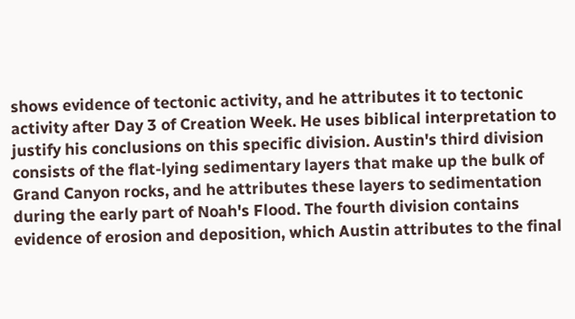shows evidence of tectonic activity, and he attributes it to tectonic activity after Day 3 of Creation Week. He uses biblical interpretation to justify his conclusions on this specific division. Austin's third division consists of the flat-lying sedimentary layers that make up the bulk of Grand Canyon rocks, and he attributes these layers to sedimentation during the early part of Noah's Flood. The fourth division contains evidence of erosion and deposition, which Austin attributes to the final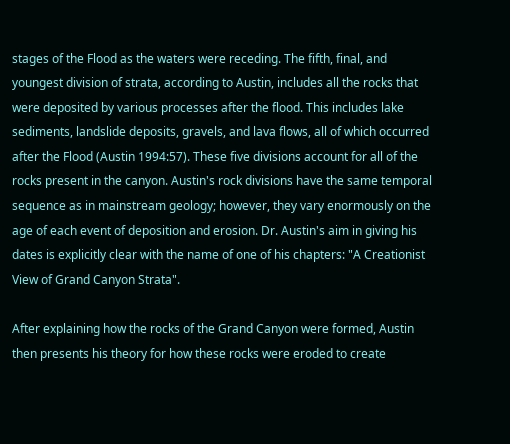stages of the Flood as the waters were receding. The fifth, final, and youngest division of strata, according to Austin, includes all the rocks that were deposited by various processes after the flood. This includes lake sediments, landslide deposits, gravels, and lava flows, all of which occurred after the Flood (Austin 1994:57). These five divisions account for all of the rocks present in the canyon. Austin's rock divisions have the same temporal sequence as in mainstream geology; however, they vary enormously on the age of each event of deposition and erosion. Dr. Austin's aim in giving his dates is explicitly clear with the name of one of his chapters: "A Creationist View of Grand Canyon Strata".

After explaining how the rocks of the Grand Canyon were formed, Austin then presents his theory for how these rocks were eroded to create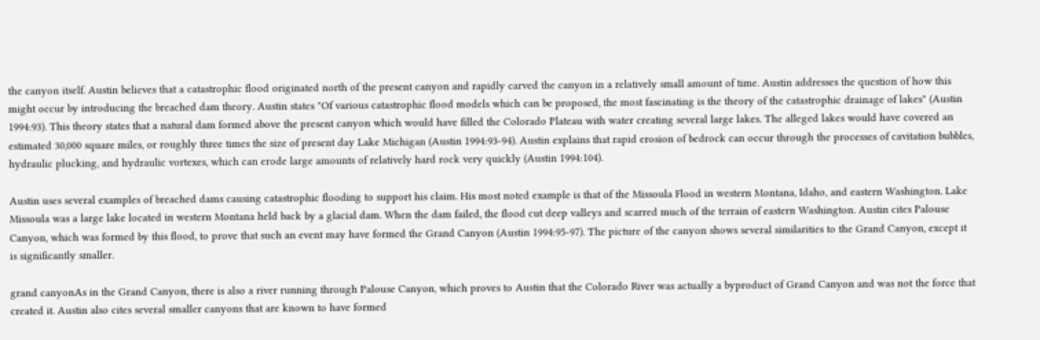the canyon itself. Austin believes that a catastrophic flood originated north of the present canyon and rapidly carved the canyon in a relatively small amount of time. Austin addresses the question of how this might occur by introducing the breached dam theory. Austin states "Of various catastrophic flood models which can be proposed, the most fascinating is the theory of the catastrophic drainage of lakes" (Austin 1994:93). This theory states that a natural dam formed above the present canyon which would have filled the Colorado Plateau with water creating several large lakes. The alleged lakes would have covered an estimated 30,000 square miles, or roughly three times the size of present day Lake Michigan (Austin 1994:93-94). Austin explains that rapid erosion of bedrock can occur through the processes of cavitation bubbles, hydraulic plucking, and hydraulic vortexes, which can erode large amounts of relatively hard rock very quickly (Austin 1994:104).

Austin uses several examples of breached dams causing catastrophic flooding to support his claim. His most noted example is that of the Missoula Flood in western Montana, Idaho, and eastern Washington. Lake Missoula was a large lake located in western Montana held back by a glacial dam. When the dam failed, the flood cut deep valleys and scarred much of the terrain of eastern Washington. Austin cites Palouse Canyon, which was formed by this flood, to prove that such an event may have formed the Grand Canyon (Austin 1994:95-97). The picture of the canyon shows several similarities to the Grand Canyon, except it is significantly smaller.

grand canyonAs in the Grand Canyon, there is also a river running through Palouse Canyon, which proves to Austin that the Colorado River was actually a byproduct of Grand Canyon and was not the force that created it. Austin also cites several smaller canyons that are known to have formed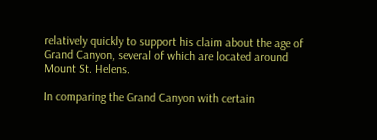relatively quickly to support his claim about the age of Grand Canyon, several of which are located around Mount St. Helens.

In comparing the Grand Canyon with certain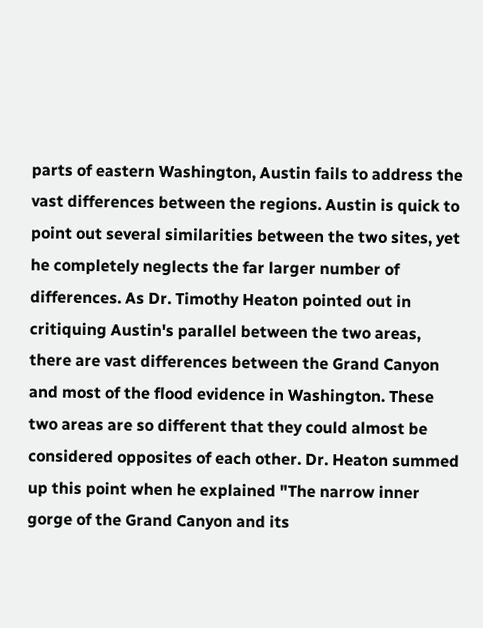parts of eastern Washington, Austin fails to address the vast differences between the regions. Austin is quick to point out several similarities between the two sites, yet he completely neglects the far larger number of differences. As Dr. Timothy Heaton pointed out in critiquing Austin's parallel between the two areas, there are vast differences between the Grand Canyon and most of the flood evidence in Washington. These two areas are so different that they could almost be considered opposites of each other. Dr. Heaton summed up this point when he explained "The narrow inner gorge of the Grand Canyon and its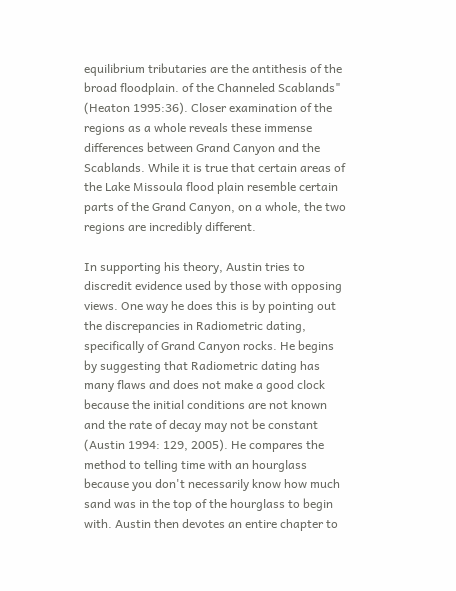equilibrium tributaries are the antithesis of the broad floodplain. of the Channeled Scablands" (Heaton 1995:36). Closer examination of the regions as a whole reveals these immense differences between Grand Canyon and the Scablands. While it is true that certain areas of the Lake Missoula flood plain resemble certain parts of the Grand Canyon, on a whole, the two regions are incredibly different.

In supporting his theory, Austin tries to discredit evidence used by those with opposing views. One way he does this is by pointing out the discrepancies in Radiometric dating, specifically of Grand Canyon rocks. He begins by suggesting that Radiometric dating has many flaws and does not make a good clock because the initial conditions are not known and the rate of decay may not be constant (Austin 1994: 129, 2005). He compares the method to telling time with an hourglass because you don't necessarily know how much sand was in the top of the hourglass to begin with. Austin then devotes an entire chapter to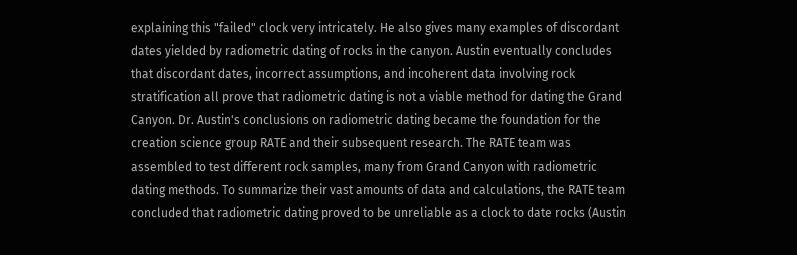explaining this "failed" clock very intricately. He also gives many examples of discordant dates yielded by radiometric dating of rocks in the canyon. Austin eventually concludes that discordant dates, incorrect assumptions, and incoherent data involving rock stratification all prove that radiometric dating is not a viable method for dating the Grand Canyon. Dr. Austin's conclusions on radiometric dating became the foundation for the creation science group RATE and their subsequent research. The RATE team was assembled to test different rock samples, many from Grand Canyon with radiometric dating methods. To summarize their vast amounts of data and calculations, the RATE team concluded that radiometric dating proved to be unreliable as a clock to date rocks (Austin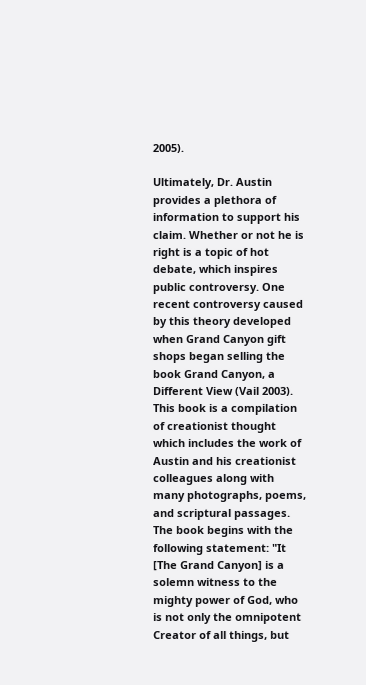2005).

Ultimately, Dr. Austin provides a plethora of information to support his claim. Whether or not he is right is a topic of hot debate, which inspires public controversy. One recent controversy caused by this theory developed when Grand Canyon gift shops began selling the book Grand Canyon, a Different View (Vail 2003). This book is a compilation of creationist thought which includes the work of Austin and his creationist colleagues along with many photographs, poems, and scriptural passages. The book begins with the following statement: "It [The Grand Canyon] is a solemn witness to the mighty power of God, who is not only the omnipotent Creator of all things, but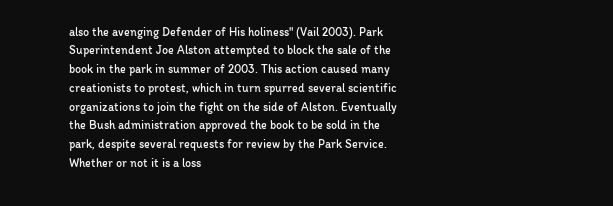also the avenging Defender of His holiness" (Vail 2003). Park Superintendent Joe Alston attempted to block the sale of the book in the park in summer of 2003. This action caused many creationists to protest, which in turn spurred several scientific organizations to join the fight on the side of Alston. Eventually the Bush administration approved the book to be sold in the park, despite several requests for review by the Park Service. Whether or not it is a loss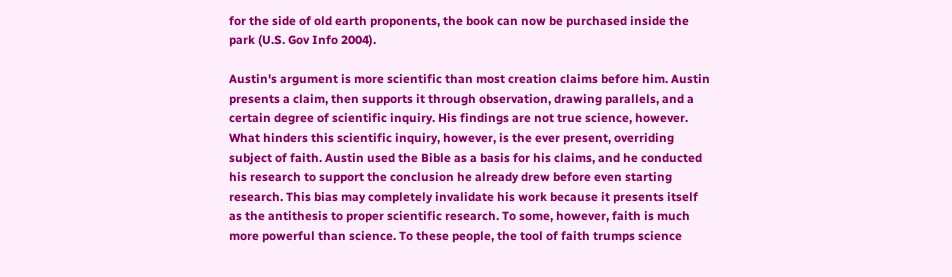for the side of old earth proponents, the book can now be purchased inside the park (U.S. Gov Info 2004).

Austin's argument is more scientific than most creation claims before him. Austin presents a claim, then supports it through observation, drawing parallels, and a certain degree of scientific inquiry. His findings are not true science, however. What hinders this scientific inquiry, however, is the ever present, overriding subject of faith. Austin used the Bible as a basis for his claims, and he conducted his research to support the conclusion he already drew before even starting research. This bias may completely invalidate his work because it presents itself as the antithesis to proper scientific research. To some, however, faith is much more powerful than science. To these people, the tool of faith trumps science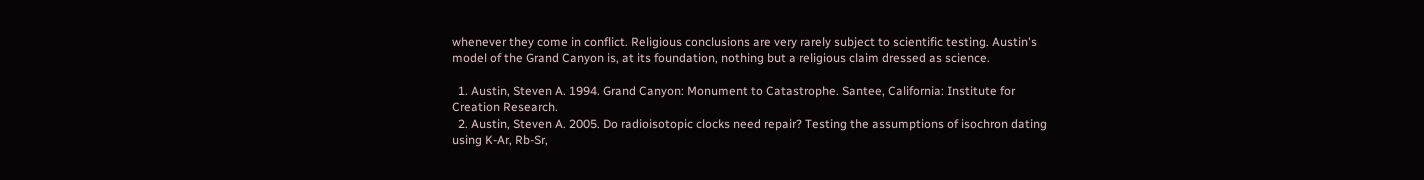whenever they come in conflict. Religious conclusions are very rarely subject to scientific testing. Austin's model of the Grand Canyon is, at its foundation, nothing but a religious claim dressed as science.

  1. Austin, Steven A. 1994. Grand Canyon: Monument to Catastrophe. Santee, California: Institute for Creation Research.
  2. Austin, Steven A. 2005. Do radioisotopic clocks need repair? Testing the assumptions of isochron dating using K-Ar, Rb-Sr,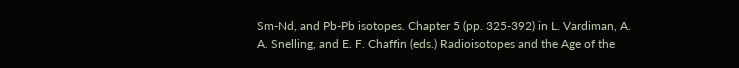Sm-Nd, and Pb-Pb isotopes. Chapter 5 (pp. 325-392) in L. Vardiman, A. A. Snelling, and E. F. Chaffin (eds.) Radioisotopes and the Age of the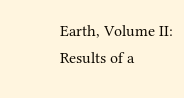Earth, Volume II: Results of a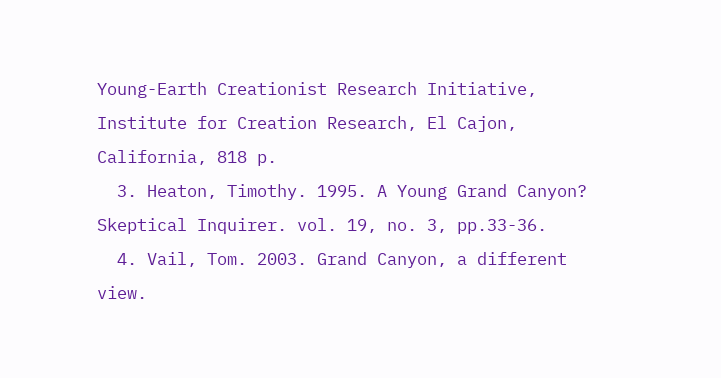Young-Earth Creationist Research Initiative, Institute for Creation Research, El Cajon, California, 818 p.
  3. Heaton, Timothy. 1995. A Young Grand Canyon? Skeptical Inquirer. vol. 19, no. 3, pp.33-36.
  4. Vail, Tom. 2003. Grand Canyon, a different view.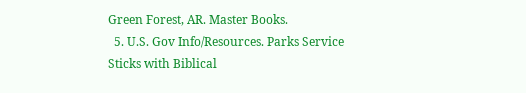Green Forest, AR. Master Books.
  5. U.S. Gov Info/Resources. Parks Service Sticks with Biblical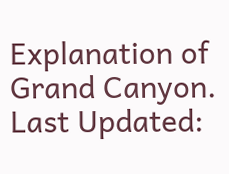Explanation of Grand Canyon. Last Updated: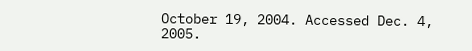October 19, 2004. Accessed Dec. 4, 2005.